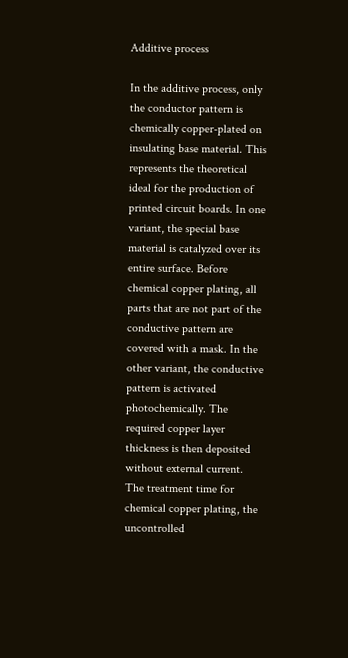Additive process

In the additive process, only the conductor pattern is chemically copper-plated on insulating base material. This represents the theoretical ideal for the production of printed circuit boards. In one variant, the special base material is catalyzed over its entire surface. Before chemical copper plating, all parts that are not part of the conductive pattern are covered with a mask. In the other variant, the conductive pattern is activated photochemically. The required copper layer thickness is then deposited without external current. The treatment time for chemical copper plating, the uncontrolled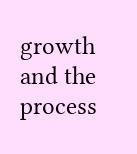growth and the process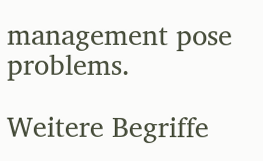management pose problems.

Weitere Begriffe